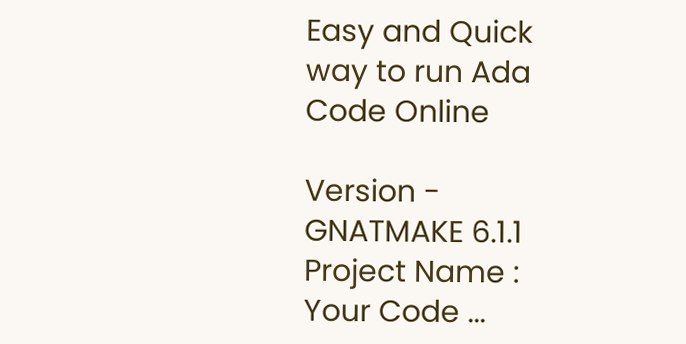Easy and Quick way to run Ada Code Online

Version - GNATMAKE 6.1.1
Project Name :
Your Code ...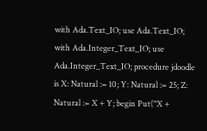with Ada.Text_IO; use Ada.Text_IO; with Ada.Integer_Text_IO; use Ada.Integer_Text_IO; procedure jdoodle is X: Natural := 10; Y: Natural := 25; Z: Natural := X + Y; begin Put("X +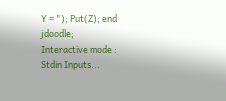Y = "); Put(Z); end jdoodle;
Interactive mode :
Stdin Inputs...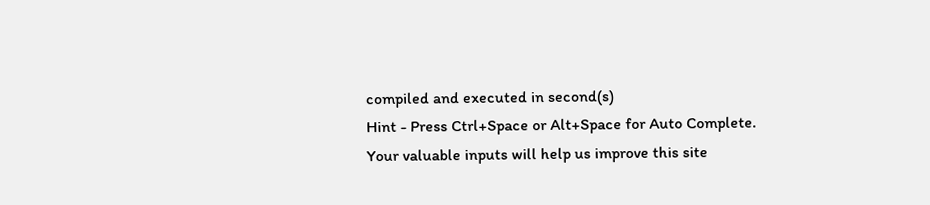compiled and executed in second(s)
Hint - Press Ctrl+Space or Alt+Space for Auto Complete.
Your valuable inputs will help us improve this site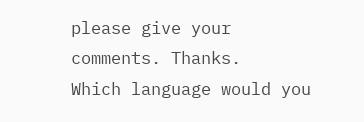please give your comments. Thanks.
Which language would you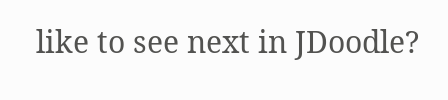like to see next in JDoodle?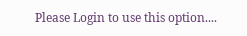Please Login to use this option....